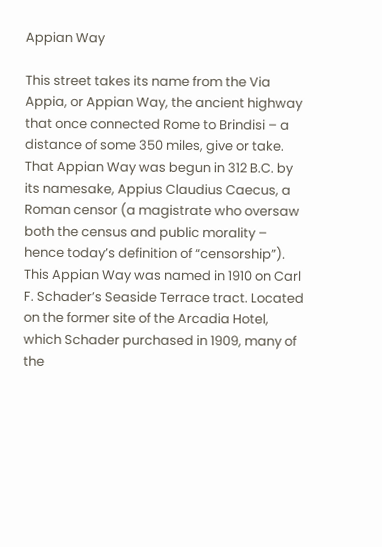Appian Way

This street takes its name from the Via Appia, or Appian Way, the ancient highway that once connected Rome to Brindisi – a distance of some 350 miles, give or take. That Appian Way was begun in 312 B.C. by its namesake, Appius Claudius Caecus, a Roman censor (a magistrate who oversaw both the census and public morality – hence today’s definition of “censorship”). This Appian Way was named in 1910 on Carl F. Schader’s Seaside Terrace tract. Located on the former site of the Arcadia Hotel, which Schader purchased in 1909, many of the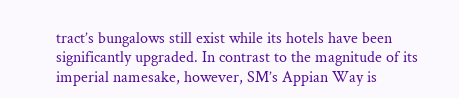tract’s bungalows still exist while its hotels have been significantly upgraded. In contrast to the magnitude of its imperial namesake, however, SM’s Appian Way is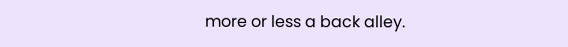more or less a back alley.